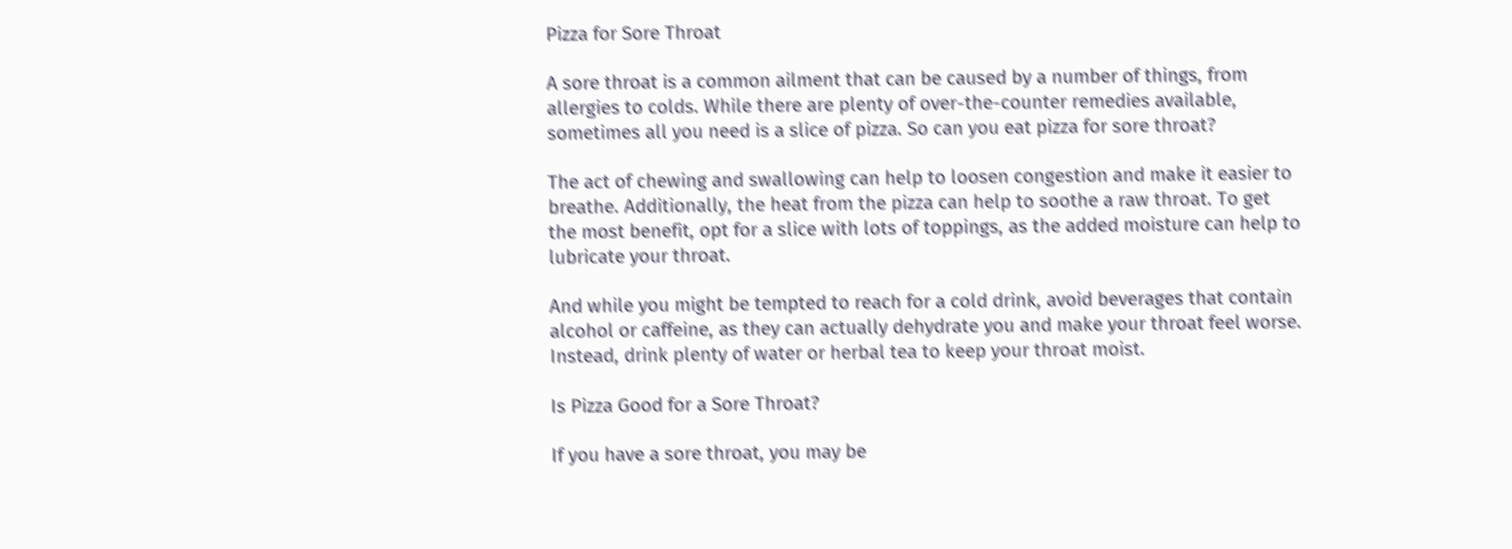Pizza for Sore Throat

A sore throat is a common ailment that can be caused by a number of things, from allergies to colds. While there are plenty of over-the-counter remedies available, sometimes all you need is a slice of pizza. So can you eat pizza for sore throat?

The act of chewing and swallowing can help to loosen congestion and make it easier to breathe. Additionally, the heat from the pizza can help to soothe a raw throat. To get the most benefit, opt for a slice with lots of toppings, as the added moisture can help to lubricate your throat.

And while you might be tempted to reach for a cold drink, avoid beverages that contain alcohol or caffeine, as they can actually dehydrate you and make your throat feel worse. Instead, drink plenty of water or herbal tea to keep your throat moist.

Is Pizza Good for a Sore Throat?

If you have a sore throat, you may be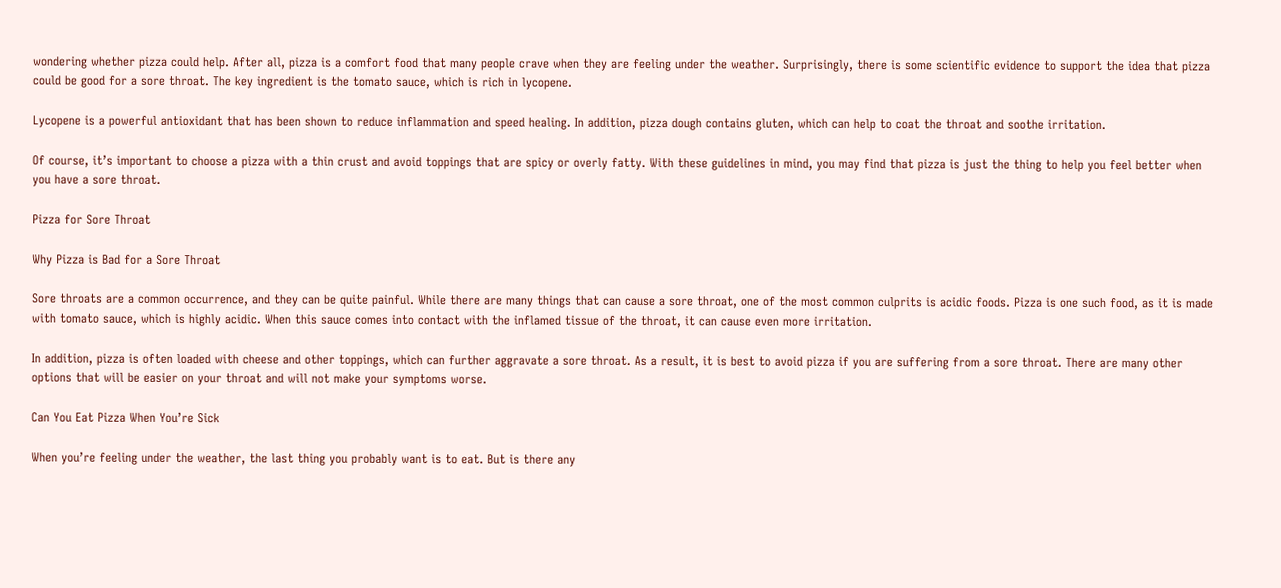wondering whether pizza could help. After all, pizza is a comfort food that many people crave when they are feeling under the weather. Surprisingly, there is some scientific evidence to support the idea that pizza could be good for a sore throat. The key ingredient is the tomato sauce, which is rich in lycopene.

Lycopene is a powerful antioxidant that has been shown to reduce inflammation and speed healing. In addition, pizza dough contains gluten, which can help to coat the throat and soothe irritation.

Of course, it’s important to choose a pizza with a thin crust and avoid toppings that are spicy or overly fatty. With these guidelines in mind, you may find that pizza is just the thing to help you feel better when you have a sore throat.

Pizza for Sore Throat

Why Pizza is Bad for a Sore Throat

Sore throats are a common occurrence, and they can be quite painful. While there are many things that can cause a sore throat, one of the most common culprits is acidic foods. Pizza is one such food, as it is made with tomato sauce, which is highly acidic. When this sauce comes into contact with the inflamed tissue of the throat, it can cause even more irritation.

In addition, pizza is often loaded with cheese and other toppings, which can further aggravate a sore throat. As a result, it is best to avoid pizza if you are suffering from a sore throat. There are many other options that will be easier on your throat and will not make your symptoms worse.

Can You Eat Pizza When You’re Sick

When you’re feeling under the weather, the last thing you probably want is to eat. But is there any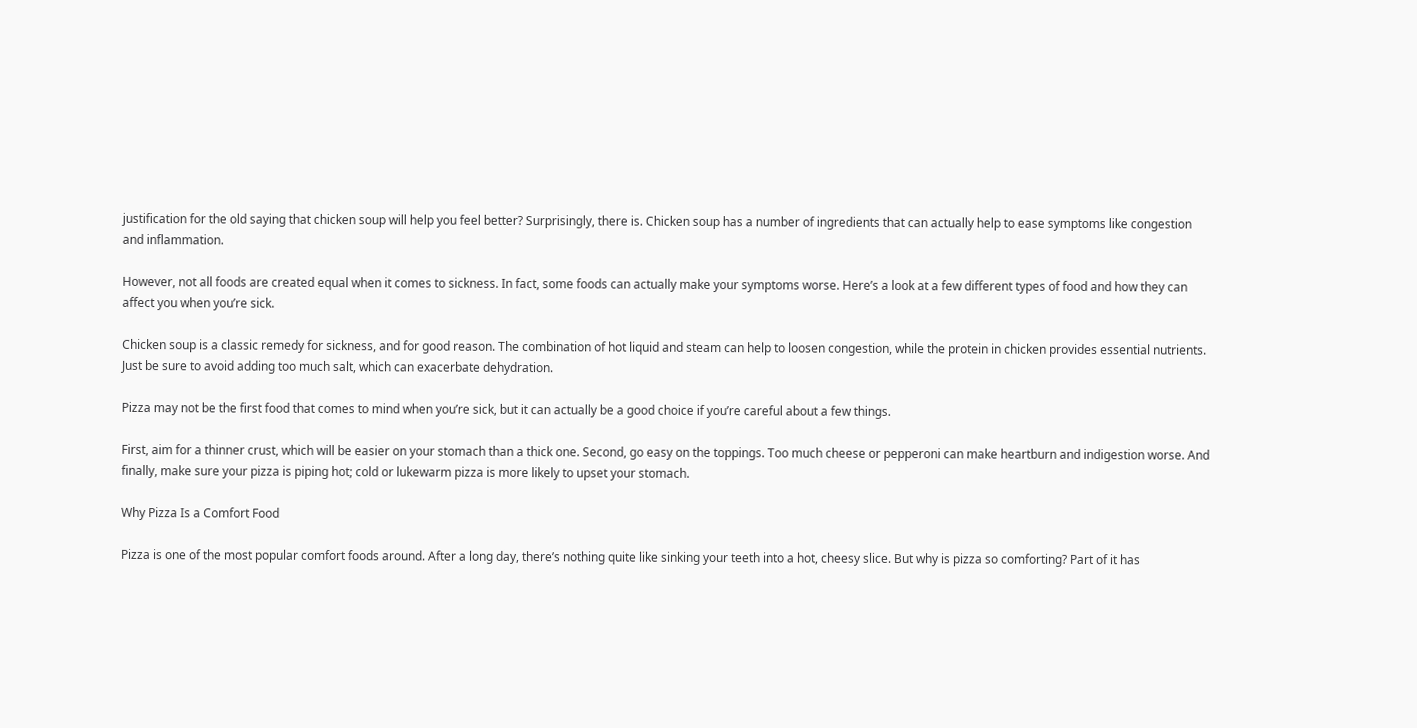justification for the old saying that chicken soup will help you feel better? Surprisingly, there is. Chicken soup has a number of ingredients that can actually help to ease symptoms like congestion and inflammation.

However, not all foods are created equal when it comes to sickness. In fact, some foods can actually make your symptoms worse. Here’s a look at a few different types of food and how they can affect you when you’re sick.

Chicken soup is a classic remedy for sickness, and for good reason. The combination of hot liquid and steam can help to loosen congestion, while the protein in chicken provides essential nutrients. Just be sure to avoid adding too much salt, which can exacerbate dehydration.

Pizza may not be the first food that comes to mind when you’re sick, but it can actually be a good choice if you’re careful about a few things.

First, aim for a thinner crust, which will be easier on your stomach than a thick one. Second, go easy on the toppings. Too much cheese or pepperoni can make heartburn and indigestion worse. And finally, make sure your pizza is piping hot; cold or lukewarm pizza is more likely to upset your stomach.

Why Pizza Is a Comfort Food

Pizza is one of the most popular comfort foods around. After a long day, there’s nothing quite like sinking your teeth into a hot, cheesy slice. But why is pizza so comforting? Part of it has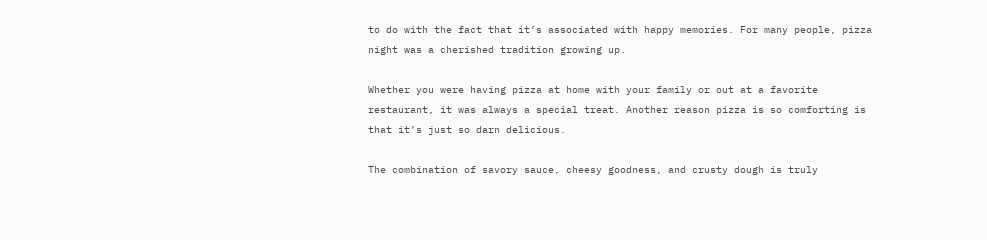to do with the fact that it’s associated with happy memories. For many people, pizza night was a cherished tradition growing up.

Whether you were having pizza at home with your family or out at a favorite restaurant, it was always a special treat. Another reason pizza is so comforting is that it’s just so darn delicious.

The combination of savory sauce, cheesy goodness, and crusty dough is truly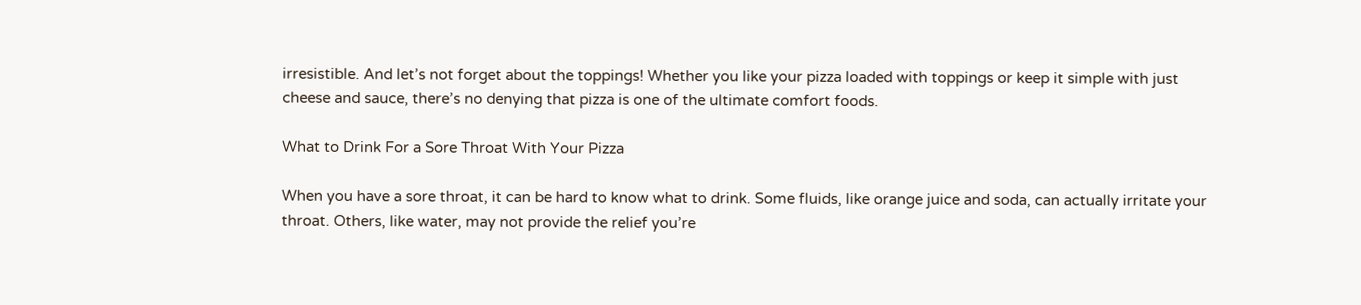irresistible. And let’s not forget about the toppings! Whether you like your pizza loaded with toppings or keep it simple with just cheese and sauce, there’s no denying that pizza is one of the ultimate comfort foods.

What to Drink For a Sore Throat With Your Pizza

When you have a sore throat, it can be hard to know what to drink. Some fluids, like orange juice and soda, can actually irritate your throat. Others, like water, may not provide the relief you’re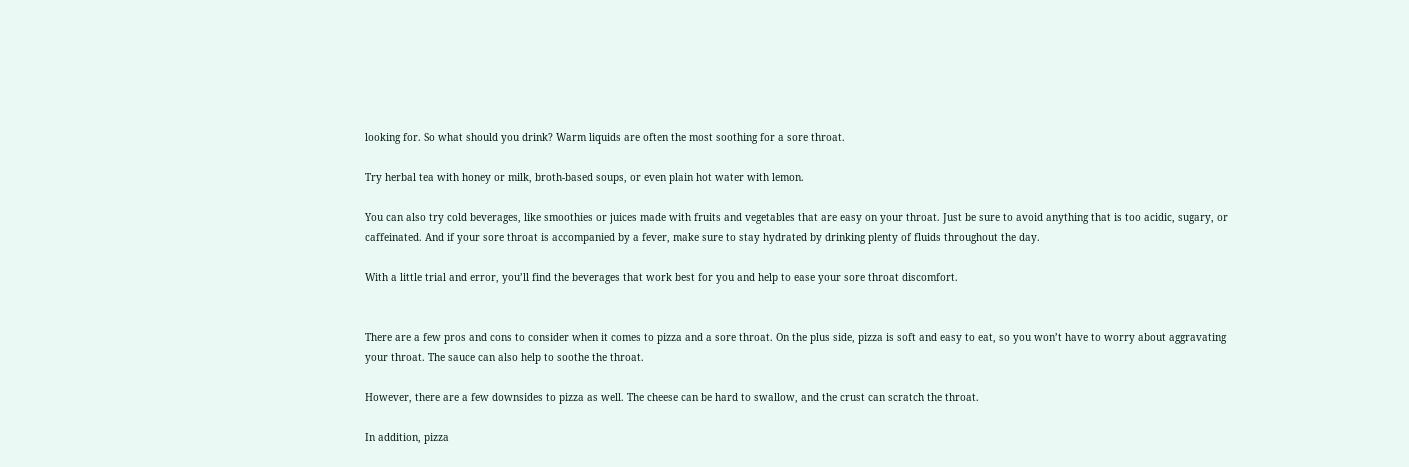looking for. So what should you drink? Warm liquids are often the most soothing for a sore throat.

Try herbal tea with honey or milk, broth-based soups, or even plain hot water with lemon.

You can also try cold beverages, like smoothies or juices made with fruits and vegetables that are easy on your throat. Just be sure to avoid anything that is too acidic, sugary, or caffeinated. And if your sore throat is accompanied by a fever, make sure to stay hydrated by drinking plenty of fluids throughout the day.

With a little trial and error, you’ll find the beverages that work best for you and help to ease your sore throat discomfort.


There are a few pros and cons to consider when it comes to pizza and a sore throat. On the plus side, pizza is soft and easy to eat, so you won’t have to worry about aggravating your throat. The sauce can also help to soothe the throat.

However, there are a few downsides to pizza as well. The cheese can be hard to swallow, and the crust can scratch the throat.

In addition, pizza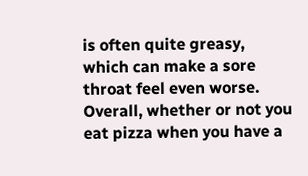is often quite greasy, which can make a sore throat feel even worse. Overall, whether or not you eat pizza when you have a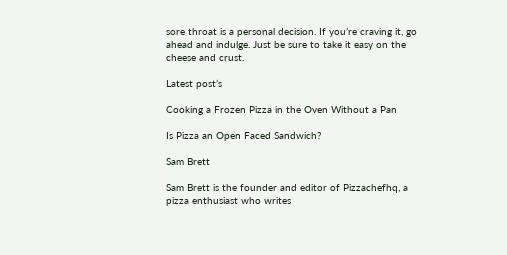sore throat is a personal decision. If you’re craving it, go ahead and indulge. Just be sure to take it easy on the cheese and crust.

Latest post’s

Cooking a Frozen Pizza in the Oven Without a Pan

Is Pizza an Open Faced Sandwich?

Sam Brett

Sam Brett is the founder and editor of Pizzachefhq, a pizza enthusiast who writes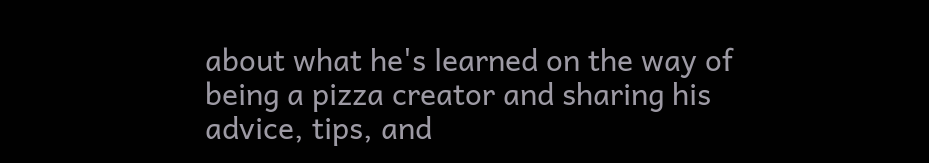about what he's learned on the way of being a pizza creator and sharing his advice, tips, and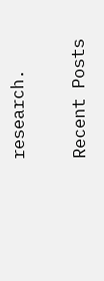research.

Recent Posts